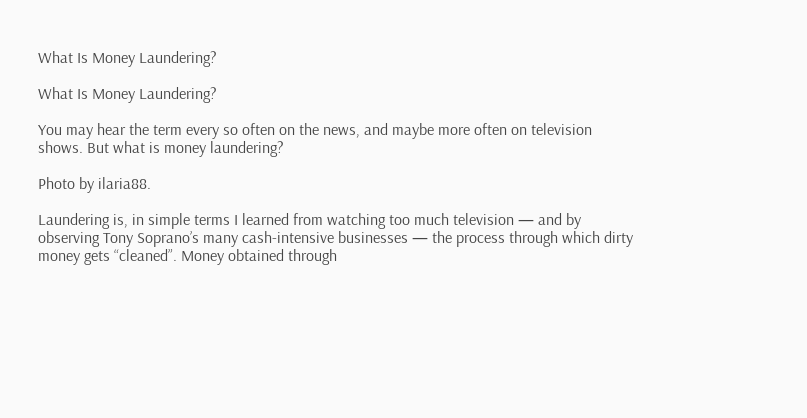What Is Money Laundering?

What Is Money Laundering?

You may hear the term every so often on the news, and maybe more often on television shows. But what is money laundering?

Photo by ilaria88.

Laundering is, in simple terms I learned from watching too much television — and by observing Tony Soprano’s many cash-intensive businesses — the process through which dirty money gets “cleaned”. Money obtained through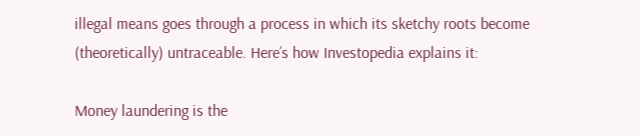illegal means goes through a process in which its sketchy roots become (theoretically) untraceable. Here’s how Investopedia explains it:

Money laundering is the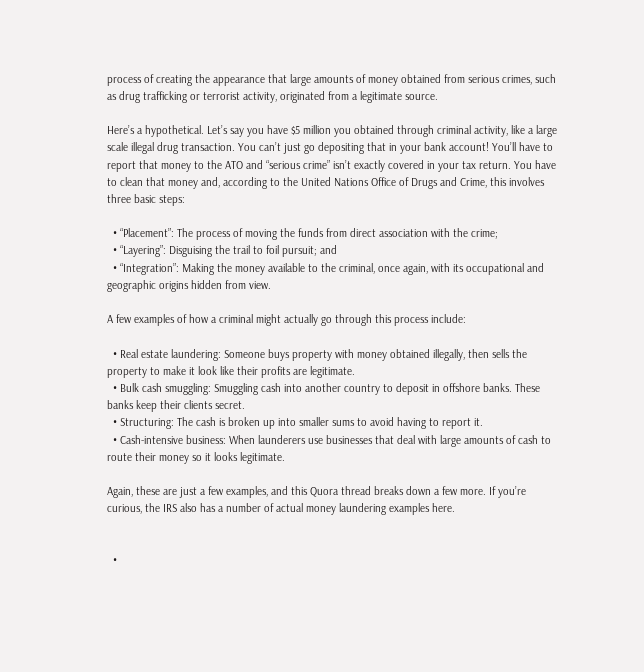process of creating the appearance that large amounts of money obtained from serious crimes, such as drug trafficking or terrorist activity, originated from a legitimate source.

Here’s a hypothetical. Let’s say you have $5 million you obtained through criminal activity, like a large scale illegal drug transaction. You can’t just go depositing that in your bank account! You’ll have to report that money to the ATO and “serious crime” isn’t exactly covered in your tax return. You have to clean that money and, according to the United Nations Office of Drugs and Crime, this involves three basic steps:

  • “Placement”: The process of moving the funds from direct association with the crime;
  • “Layering”: Disguising the trail to foil pursuit; and
  • “Integration”: Making the money available to the criminal, once again, with its occupational and geographic origins hidden from view.

A few examples of how a criminal might actually go through this process include:

  • Real estate laundering: Someone buys property with money obtained illegally, then sells the property to make it look like their profits are legitimate.
  • Bulk cash smuggling: Smuggling cash into another country to deposit in offshore banks. These banks keep their clients secret.
  • Structuring: The cash is broken up into smaller sums to avoid having to report it.
  • Cash-intensive business: When launderers use businesses that deal with large amounts of cash to route their money so it looks legitimate.

Again, these are just a few examples, and this Quora thread breaks down a few more. If you’re curious, the IRS also has a number of actual money laundering examples here.


  •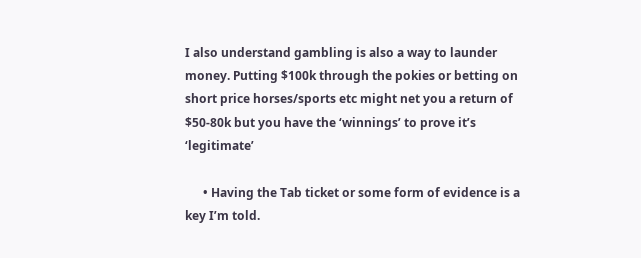I also understand gambling is also a way to launder money. Putting $100k through the pokies or betting on short price horses/sports etc might net you a return of $50-80k but you have the ‘winnings’ to prove it’s ‘legitimate’

      • Having the Tab ticket or some form of evidence is a key I’m told.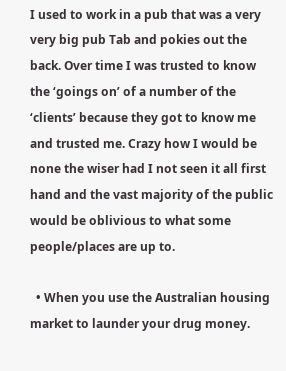I used to work in a pub that was a very very big pub Tab and pokies out the back. Over time I was trusted to know the ‘goings on’ of a number of the ‘clients’ because they got to know me and trusted me. Crazy how I would be none the wiser had I not seen it all first hand and the vast majority of the public would be oblivious to what some people/places are up to.

  • When you use the Australian housing market to launder your drug money.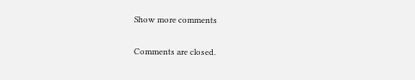Show more comments

Comments are closed.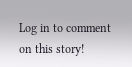Log in to comment on this story!